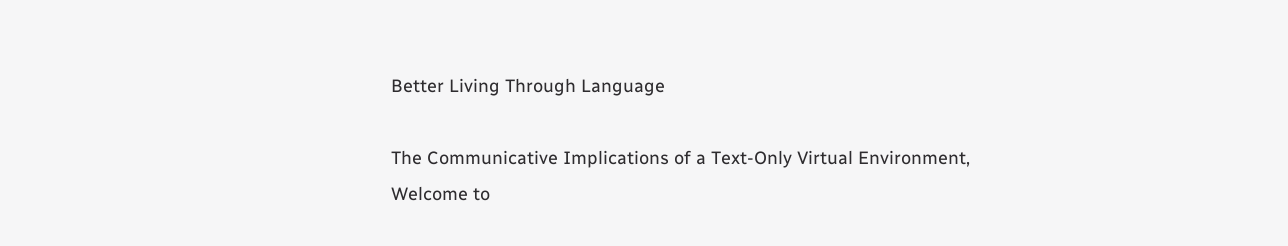Better Living Through Language

The Communicative Implications of a Text-Only Virtual Environment,
Welcome to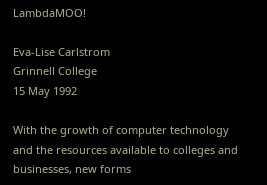LambdaMOO!

Eva-Lise Carlstrom
Grinnell College
15 May 1992

With the growth of computer technology and the resources available to colleges and businesses, new forms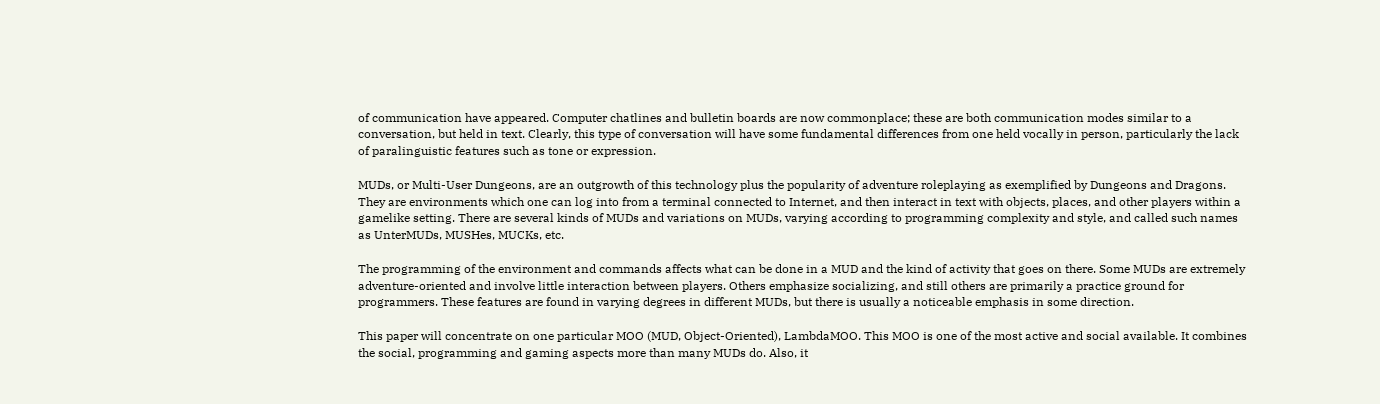of communication have appeared. Computer chatlines and bulletin boards are now commonplace; these are both communication modes similar to a conversation, but held in text. Clearly, this type of conversation will have some fundamental differences from one held vocally in person, particularly the lack of paralinguistic features such as tone or expression.

MUDs, or Multi-User Dungeons, are an outgrowth of this technology plus the popularity of adventure roleplaying as exemplified by Dungeons and Dragons. They are environments which one can log into from a terminal connected to Internet, and then interact in text with objects, places, and other players within a gamelike setting. There are several kinds of MUDs and variations on MUDs, varying according to programming complexity and style, and called such names as UnterMUDs, MUSHes, MUCKs, etc.

The programming of the environment and commands affects what can be done in a MUD and the kind of activity that goes on there. Some MUDs are extremely adventure-oriented and involve little interaction between players. Others emphasize socializing, and still others are primarily a practice ground for programmers. These features are found in varying degrees in different MUDs, but there is usually a noticeable emphasis in some direction.

This paper will concentrate on one particular MOO (MUD, Object-Oriented), LambdaMOO. This MOO is one of the most active and social available. It combines the social, programming and gaming aspects more than many MUDs do. Also, it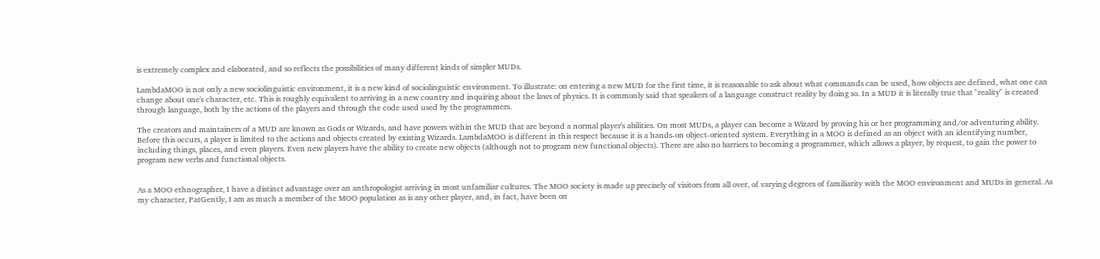is extremely complex and elaborated, and so reflects the possibilities of many different kinds of simpler MUDs.

LambdaMOO is not only a new sociolinguistic environment, it is a new kind of sociolinguistic environment. To illustrate: on entering a new MUD for the first time, it is reasonable to ask about what commands can be used, how objects are defined, what one can change about one's character, etc. This is roughly equivalent to arriving in a new country and inquiring about the laws of physics. It is commonly said that speakers of a language construct reality by doing so. In a MUD it is literally true that "reality" is created through language, both by the actions of the players and through the code used used by the programmers.

The creators and maintainers of a MUD are known as Gods or Wizards, and have powers within the MUD that are beyond a normal player's abilities. On most MUDs, a player can become a Wizard by proving his or her programming and/or adventuring ability. Before this occurs, a player is limited to the actions and objects created by existing Wizards. LambdaMOO is different in this respect because it is a hands-on object-oriented system. Everything in a MOO is defined as an object with an identifying number, including things, places, and even players. Even new players have the ability to create new objects (although not to program new functional objects). There are also no barriers to becoming a programmer, which allows a player, by request, to gain the power to program new verbs and functional objects.


As a MOO ethnographer, I have a distinct advantage over an anthropologist arriving in most unfamiliar cultures. The MOO society is made up precisely of visitors from all over, of varying degrees of familiarity with the MOO environment and MUDs in general. As my character, PatGently, I am as much a member of the MOO population as is any other player, and, in fact, have been on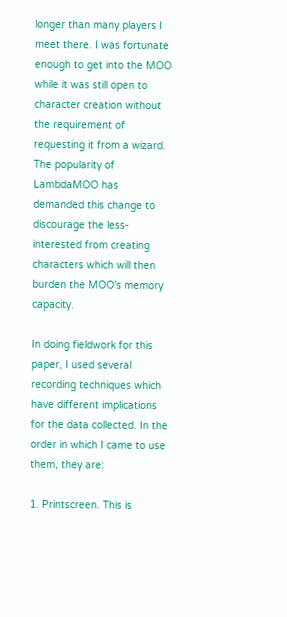longer than many players I meet there. I was fortunate enough to get into the MOO while it was still open to character creation without the requirement of requesting it from a wizard. The popularity of LambdaMOO has demanded this change to discourage the less-interested from creating characters which will then burden the MOO's memory capacity.

In doing fieldwork for this paper, I used several recording techniques which have different implications for the data collected. In the order in which I came to use them, they are:

1. Printscreen. This is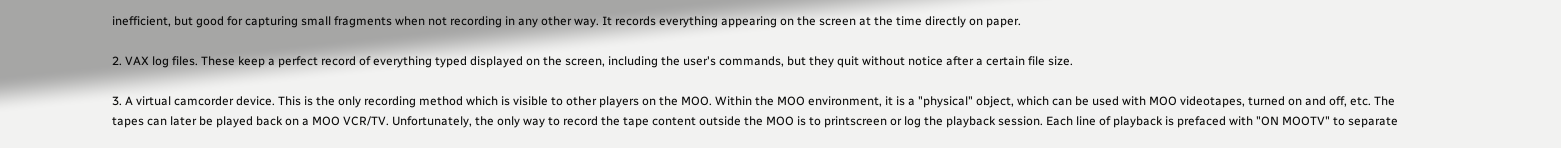inefficient, but good for capturing small fragments when not recording in any other way. It records everything appearing on the screen at the time directly on paper.

2. VAX log files. These keep a perfect record of everything typed displayed on the screen, including the user's commands, but they quit without notice after a certain file size.

3. A virtual camcorder device. This is the only recording method which is visible to other players on the MOO. Within the MOO environment, it is a "physical" object, which can be used with MOO videotapes, turned on and off, etc. The tapes can later be played back on a MOO VCR/TV. Unfortunately, the only way to record the tape content outside the MOO is to printscreen or log the playback session. Each line of playback is prefaced with "ON MOOTV" to separate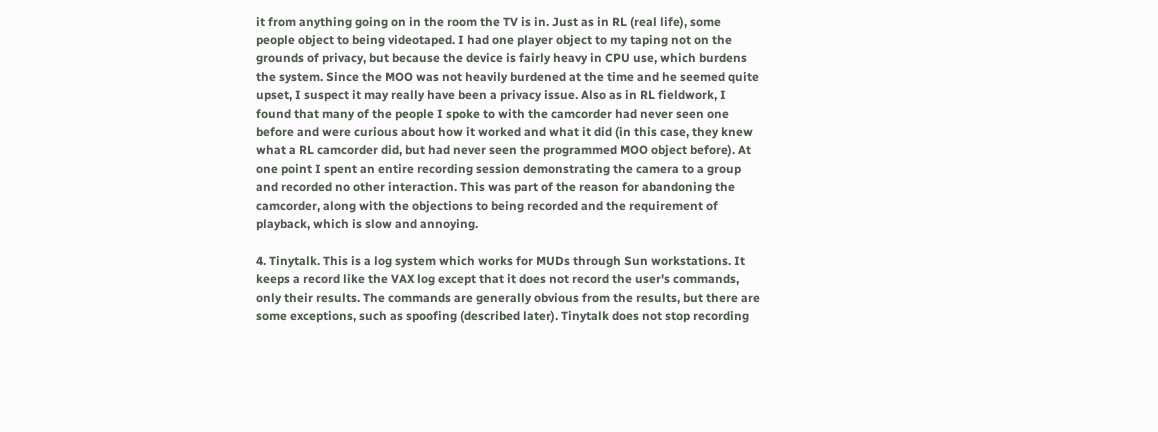it from anything going on in the room the TV is in. Just as in RL (real life), some people object to being videotaped. I had one player object to my taping not on the grounds of privacy, but because the device is fairly heavy in CPU use, which burdens the system. Since the MOO was not heavily burdened at the time and he seemed quite upset, I suspect it may really have been a privacy issue. Also as in RL fieldwork, I found that many of the people I spoke to with the camcorder had never seen one before and were curious about how it worked and what it did (in this case, they knew what a RL camcorder did, but had never seen the programmed MOO object before). At one point I spent an entire recording session demonstrating the camera to a group and recorded no other interaction. This was part of the reason for abandoning the camcorder, along with the objections to being recorded and the requirement of playback, which is slow and annoying.

4. Tinytalk. This is a log system which works for MUDs through Sun workstations. It keeps a record like the VAX log except that it does not record the user's commands, only their results. The commands are generally obvious from the results, but there are some exceptions, such as spoofing (described later). Tinytalk does not stop recording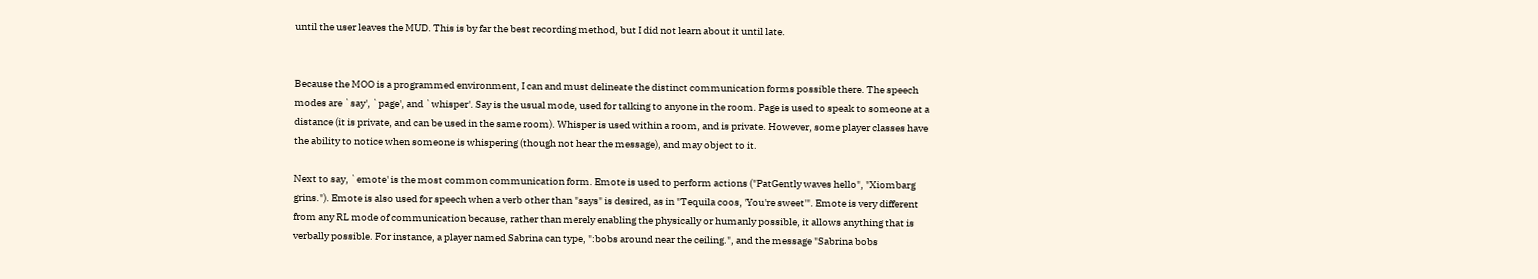until the user leaves the MUD. This is by far the best recording method, but I did not learn about it until late.


Because the MOO is a programmed environment, I can and must delineate the distinct communication forms possible there. The speech modes are `say', `page', and `whisper'. Say is the usual mode, used for talking to anyone in the room. Page is used to speak to someone at a distance (it is private, and can be used in the same room). Whisper is used within a room, and is private. However, some player classes have the ability to notice when someone is whispering (though not hear the message), and may object to it.

Next to say, `emote' is the most common communication form. Emote is used to perform actions ("PatGently waves hello", "Xiombarg grins."). Emote is also used for speech when a verb other than "says" is desired, as in "Tequila coos, 'You're sweet'". Emote is very different from any RL mode of communication because, rather than merely enabling the physically or humanly possible, it allows anything that is verbally possible. For instance, a player named Sabrina can type, ":bobs around near the ceiling.", and the message "Sabrina bobs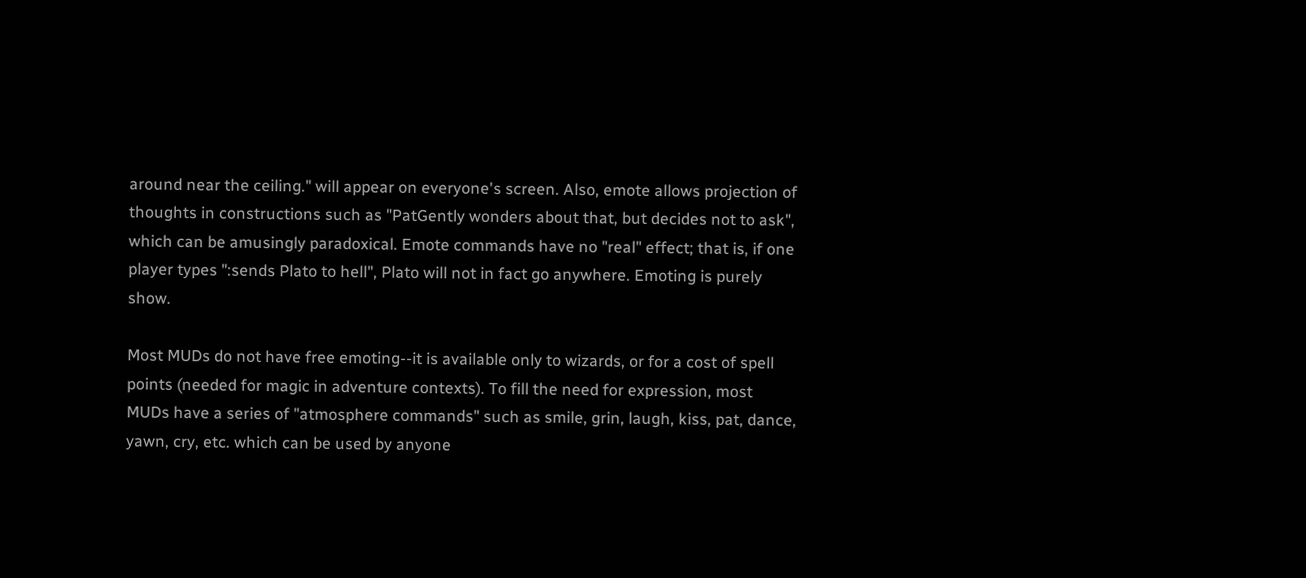around near the ceiling." will appear on everyone's screen. Also, emote allows projection of thoughts in constructions such as "PatGently wonders about that, but decides not to ask", which can be amusingly paradoxical. Emote commands have no "real" effect; that is, if one player types ":sends Plato to hell", Plato will not in fact go anywhere. Emoting is purely show.

Most MUDs do not have free emoting--it is available only to wizards, or for a cost of spell points (needed for magic in adventure contexts). To fill the need for expression, most MUDs have a series of "atmosphere commands" such as smile, grin, laugh, kiss, pat, dance, yawn, cry, etc. which can be used by anyone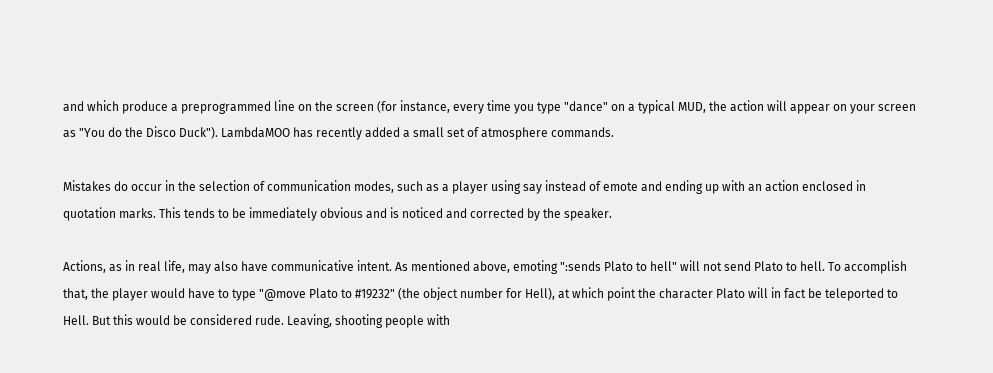and which produce a preprogrammed line on the screen (for instance, every time you type "dance" on a typical MUD, the action will appear on your screen as "You do the Disco Duck"). LambdaMOO has recently added a small set of atmosphere commands.

Mistakes do occur in the selection of communication modes, such as a player using say instead of emote and ending up with an action enclosed in quotation marks. This tends to be immediately obvious and is noticed and corrected by the speaker.

Actions, as in real life, may also have communicative intent. As mentioned above, emoting ":sends Plato to hell" will not send Plato to hell. To accomplish that, the player would have to type "@move Plato to #19232" (the object number for Hell), at which point the character Plato will in fact be teleported to Hell. But this would be considered rude. Leaving, shooting people with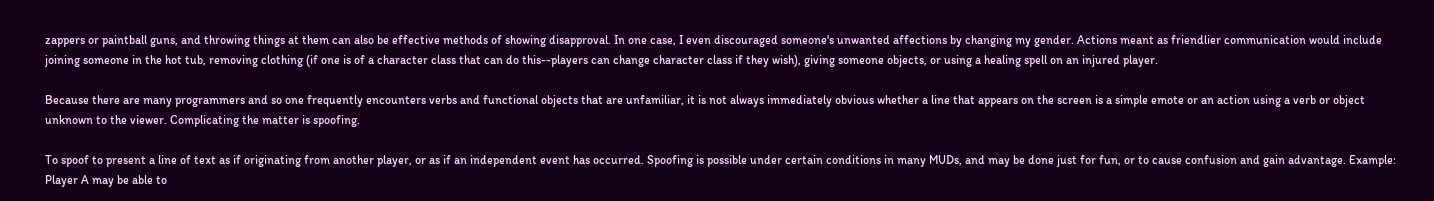zappers or paintball guns, and throwing things at them can also be effective methods of showing disapproval. In one case, I even discouraged someone's unwanted affections by changing my gender. Actions meant as friendlier communication would include joining someone in the hot tub, removing clothing (if one is of a character class that can do this--players can change character class if they wish), giving someone objects, or using a healing spell on an injured player.

Because there are many programmers and so one frequently encounters verbs and functional objects that are unfamiliar, it is not always immediately obvious whether a line that appears on the screen is a simple emote or an action using a verb or object unknown to the viewer. Complicating the matter is spoofing.

To spoof to present a line of text as if originating from another player, or as if an independent event has occurred. Spoofing is possible under certain conditions in many MUDs, and may be done just for fun, or to cause confusion and gain advantage. Example: Player A may be able to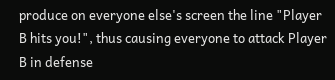produce on everyone else's screen the line "Player B hits you!", thus causing everyone to attack Player B in defense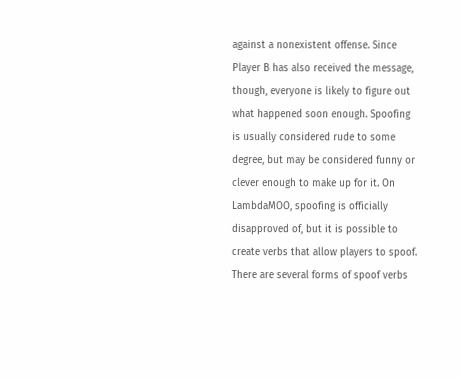against a nonexistent offense. Since Player B has also received the message, though, everyone is likely to figure out what happened soon enough. Spoofing is usually considered rude to some degree, but may be considered funny or clever enough to make up for it. On LambdaMOO, spoofing is officially disapproved of, but it is possible to create verbs that allow players to spoof. There are several forms of spoof verbs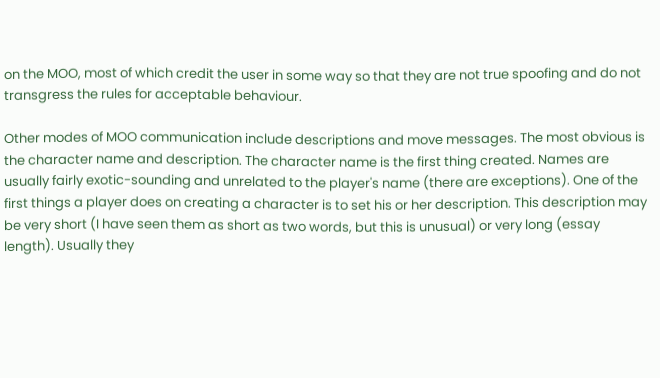on the MOO, most of which credit the user in some way so that they are not true spoofing and do not transgress the rules for acceptable behaviour.

Other modes of MOO communication include descriptions and move messages. The most obvious is the character name and description. The character name is the first thing created. Names are usually fairly exotic-sounding and unrelated to the player's name (there are exceptions). One of the first things a player does on creating a character is to set his or her description. This description may be very short (I have seen them as short as two words, but this is unusual) or very long (essay length). Usually they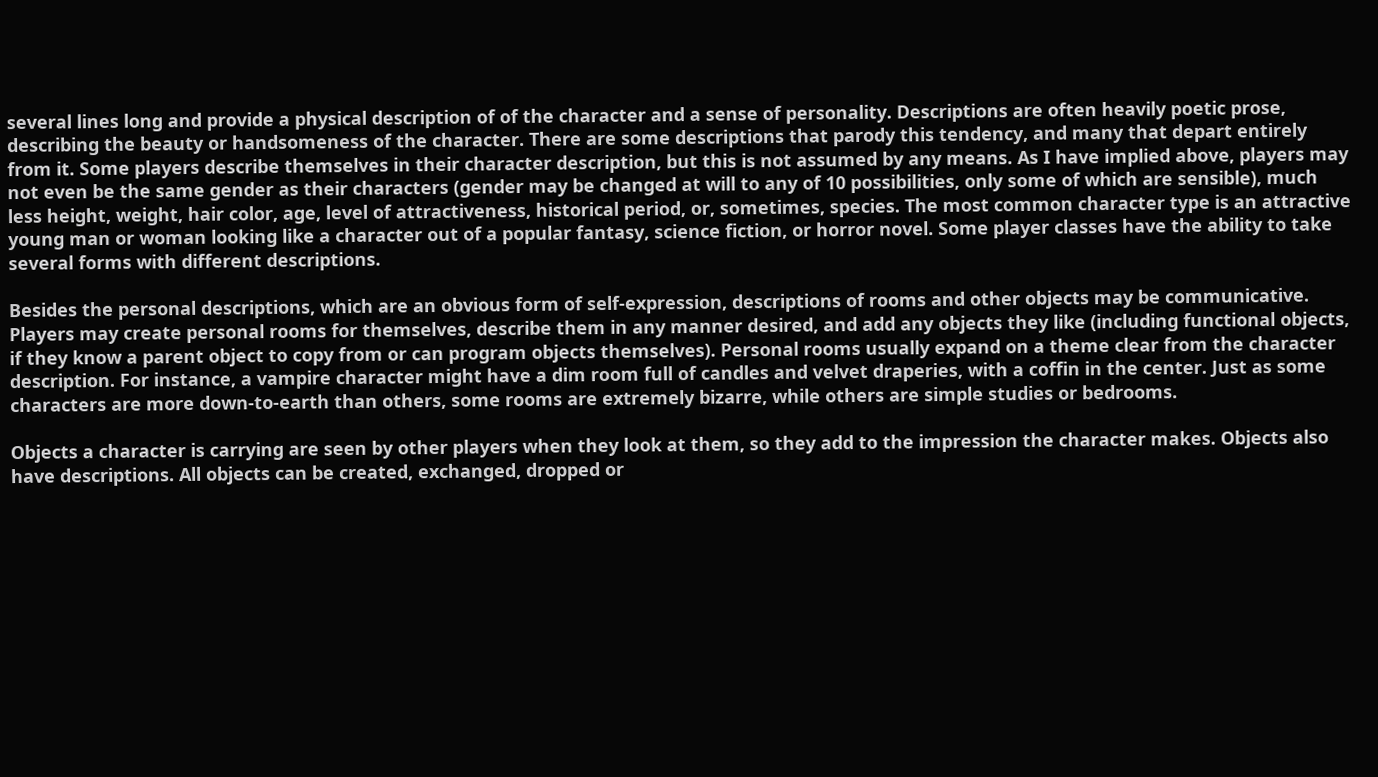several lines long and provide a physical description of of the character and a sense of personality. Descriptions are often heavily poetic prose, describing the beauty or handsomeness of the character. There are some descriptions that parody this tendency, and many that depart entirely from it. Some players describe themselves in their character description, but this is not assumed by any means. As I have implied above, players may not even be the same gender as their characters (gender may be changed at will to any of 10 possibilities, only some of which are sensible), much less height, weight, hair color, age, level of attractiveness, historical period, or, sometimes, species. The most common character type is an attractive young man or woman looking like a character out of a popular fantasy, science fiction, or horror novel. Some player classes have the ability to take several forms with different descriptions.

Besides the personal descriptions, which are an obvious form of self-expression, descriptions of rooms and other objects may be communicative. Players may create personal rooms for themselves, describe them in any manner desired, and add any objects they like (including functional objects, if they know a parent object to copy from or can program objects themselves). Personal rooms usually expand on a theme clear from the character description. For instance, a vampire character might have a dim room full of candles and velvet draperies, with a coffin in the center. Just as some characters are more down-to-earth than others, some rooms are extremely bizarre, while others are simple studies or bedrooms.

Objects a character is carrying are seen by other players when they look at them, so they add to the impression the character makes. Objects also have descriptions. All objects can be created, exchanged, dropped or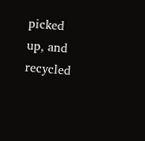picked up, and recycled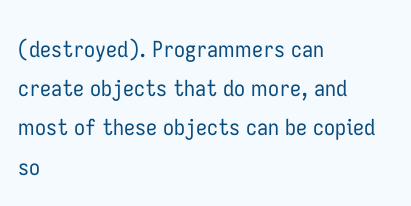(destroyed). Programmers can create objects that do more, and most of these objects can be copied so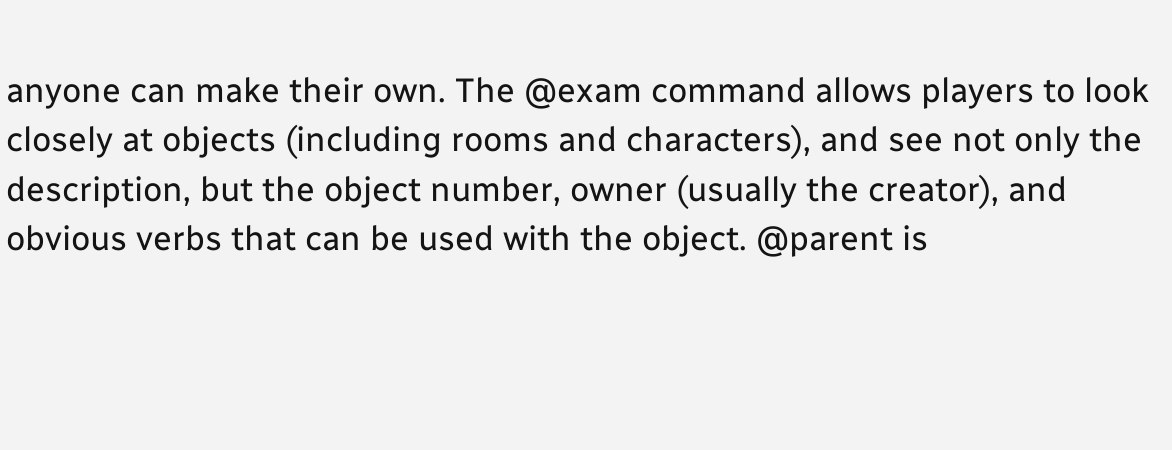anyone can make their own. The @exam command allows players to look closely at objects (including rooms and characters), and see not only the description, but the object number, owner (usually the creator), and obvious verbs that can be used with the object. @parent is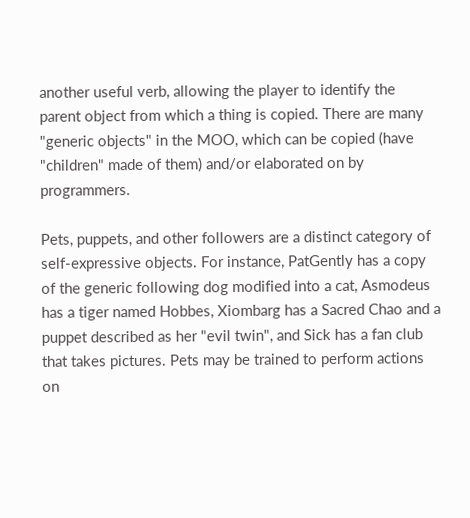another useful verb, allowing the player to identify the parent object from which a thing is copied. There are many "generic objects" in the MOO, which can be copied (have "children" made of them) and/or elaborated on by programmers.

Pets, puppets, and other followers are a distinct category of self-expressive objects. For instance, PatGently has a copy of the generic following dog modified into a cat, Asmodeus has a tiger named Hobbes, Xiombarg has a Sacred Chao and a puppet described as her "evil twin", and Sick has a fan club that takes pictures. Pets may be trained to perform actions on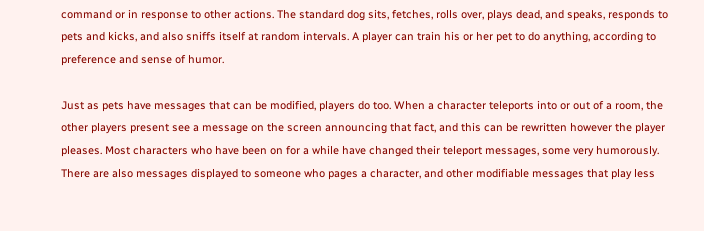command or in response to other actions. The standard dog sits, fetches, rolls over, plays dead, and speaks, responds to pets and kicks, and also sniffs itself at random intervals. A player can train his or her pet to do anything, according to preference and sense of humor.

Just as pets have messages that can be modified, players do too. When a character teleports into or out of a room, the other players present see a message on the screen announcing that fact, and this can be rewritten however the player pleases. Most characters who have been on for a while have changed their teleport messages, some very humorously. There are also messages displayed to someone who pages a character, and other modifiable messages that play less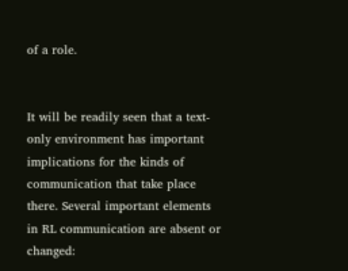of a role.


It will be readily seen that a text-only environment has important implications for the kinds of communication that take place there. Several important elements in RL communication are absent or changed: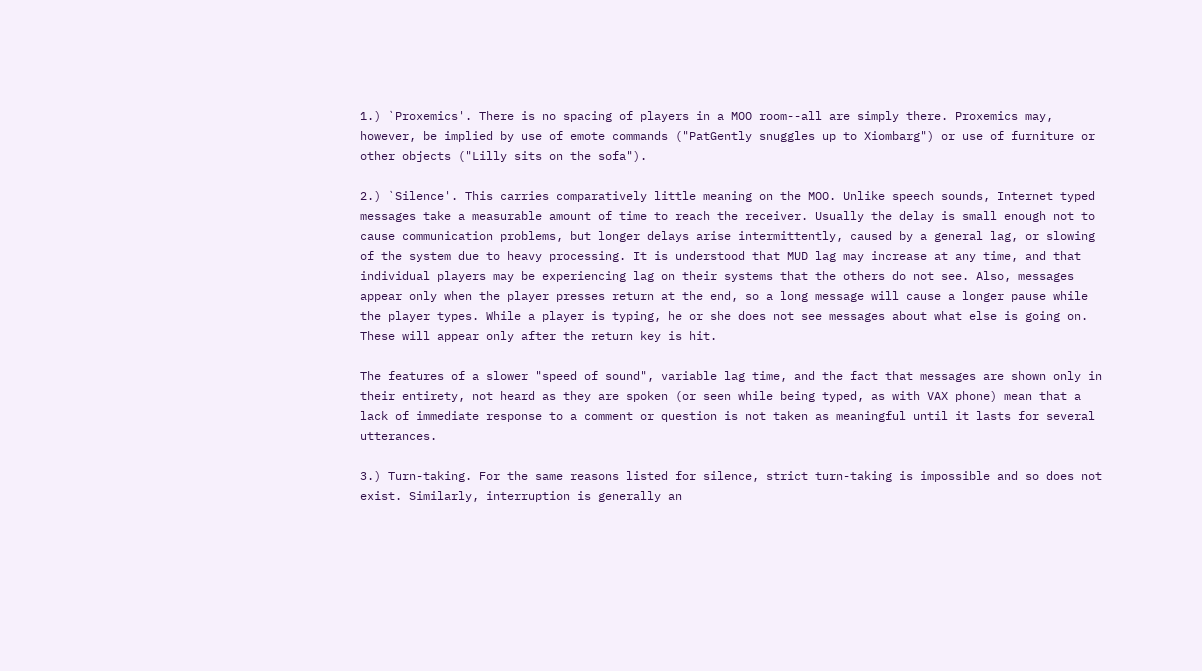1.) `Proxemics'. There is no spacing of players in a MOO room--all are simply there. Proxemics may, however, be implied by use of emote commands ("PatGently snuggles up to Xiombarg") or use of furniture or other objects ("Lilly sits on the sofa").

2.) `Silence'. This carries comparatively little meaning on the MOO. Unlike speech sounds, Internet typed messages take a measurable amount of time to reach the receiver. Usually the delay is small enough not to cause communication problems, but longer delays arise intermittently, caused by a general lag, or slowing of the system due to heavy processing. It is understood that MUD lag may increase at any time, and that individual players may be experiencing lag on their systems that the others do not see. Also, messages appear only when the player presses return at the end, so a long message will cause a longer pause while the player types. While a player is typing, he or she does not see messages about what else is going on. These will appear only after the return key is hit.

The features of a slower "speed of sound", variable lag time, and the fact that messages are shown only in their entirety, not heard as they are spoken (or seen while being typed, as with VAX phone) mean that a lack of immediate response to a comment or question is not taken as meaningful until it lasts for several utterances.

3.) Turn-taking. For the same reasons listed for silence, strict turn-taking is impossible and so does not exist. Similarly, interruption is generally an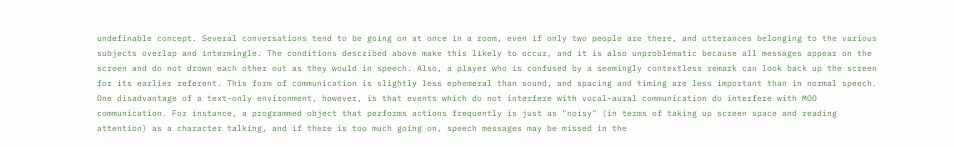undefinable concept. Several conversations tend to be going on at once in a room, even if only two people are there, and utterances belonging to the various subjects overlap and intermingle. The conditions described above make this likely to occur, and it is also unproblematic because all messages appear on the screen and do not drown each other out as they would in speech. Also, a player who is confused by a seemingly contextless remark can look back up the screen for its earlier referent. This form of communication is slightly less ephemeral than sound, and spacing and timing are less important than in normal speech. One disadvantage of a text-only environment, however, is that events which do not interfere with vocal-aural communication do interfere with MOO communication. For instance, a programmed object that performs actions frequently is just as "noisy" (in terms of taking up screen space and reading attention) as a character talking, and if there is too much going on, speech messages may be missed in the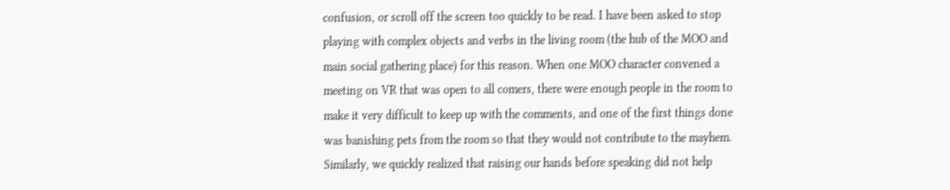confusion, or scroll off the screen too quickly to be read. I have been asked to stop playing with complex objects and verbs in the living room (the hub of the MOO and main social gathering place) for this reason. When one MOO character convened a meeting on VR that was open to all comers, there were enough people in the room to make it very difficult to keep up with the comments, and one of the first things done was banishing pets from the room so that they would not contribute to the mayhem. Similarly, we quickly realized that raising our hands before speaking did not help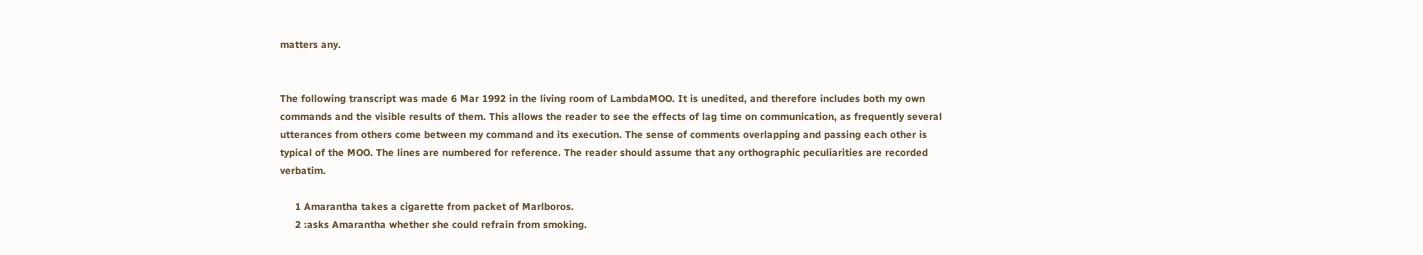matters any.


The following transcript was made 6 Mar 1992 in the living room of LambdaMOO. It is unedited, and therefore includes both my own commands and the visible results of them. This allows the reader to see the effects of lag time on communication, as frequently several utterances from others come between my command and its execution. The sense of comments overlapping and passing each other is typical of the MOO. The lines are numbered for reference. The reader should assume that any orthographic peculiarities are recorded verbatim.

     1 Amarantha takes a cigarette from packet of Marlboros.
     2 :asks Amarantha whether she could refrain from smoking.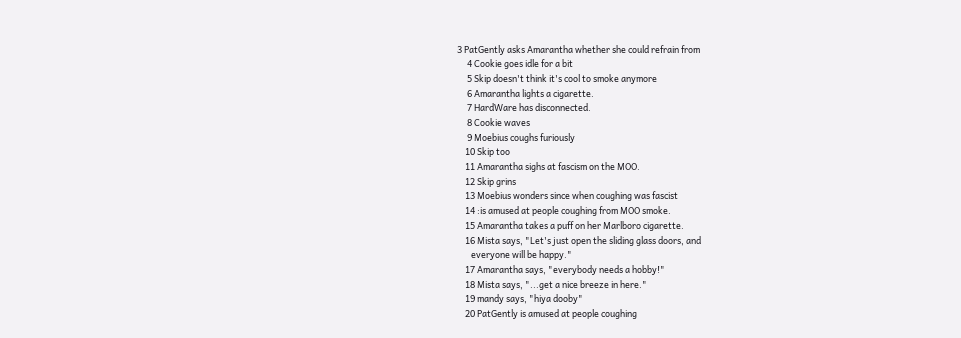3 PatGently asks Amarantha whether she could refrain from
     4 Cookie goes idle for a bit
     5 Skip doesn't think it's cool to smoke anymore
     6 Amarantha lights a cigarette.
     7 HardWare has disconnected.
     8 Cookie waves
     9 Moebius coughs furiously
    10 Skip too
    11 Amarantha sighs at fascism on the MOO.
    12 Skip grins
    13 Moebius wonders since when coughing was fascist
    14 :is amused at people coughing from MOO smoke.
    15 Amarantha takes a puff on her Marlboro cigarette.
    16 Mista says, "Let's just open the sliding glass doors, and
       everyone will be happy."
    17 Amarantha says, "everybody needs a hobby!"
    18 Mista says, "...get a nice breeze in here."
    19 mandy says, "hiya dooby"
    20 PatGently is amused at people coughing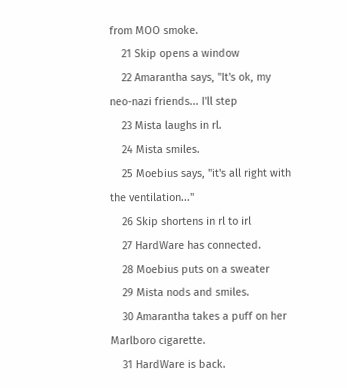from MOO smoke.
    21 Skip opens a window
    22 Amarantha says, "It's ok, my neo-nazi friends... I'll step
    23 Mista laughs in rl.
    24 Mista smiles.
    25 Moebius says, "it's all right with the ventilation..."
    26 Skip shortens in rl to irl
    27 HardWare has connected.
    28 Moebius puts on a sweater
    29 Mista nods and smiles.
    30 Amarantha takes a puff on her Marlboro cigarette.
    31 HardWare is back.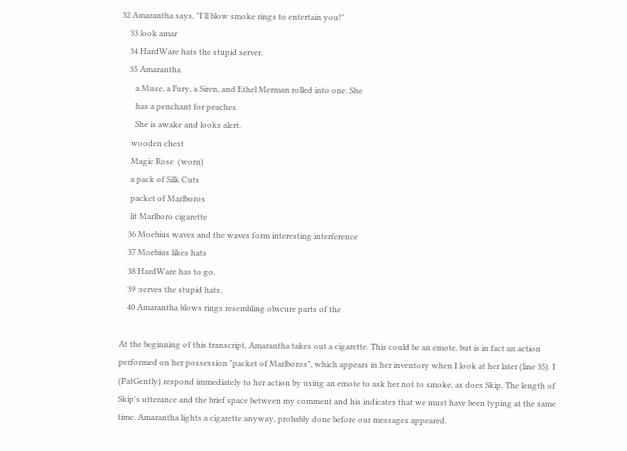32 Amarantha says, "I'll blow smoke rings to entertain you!"
    33 look amar
    34 HardWare hats the stupid server.
    35 Amarantha
       a Muse, a Fury, a Siren, and Ethel Merman rolled into one. She
       has a penchant for peaches.
       She is awake and looks alert.
     wooden chest
     Magic Rose  (worn)
     a pack of Silk Cuts
     packet of Marlboros
     lit Marlboro cigarette
    36 Moebius waves and the waves form interesting interference
    37 Moebius likes hats
    38 HardWare has to go.
    39 :serves the stupid hats.
    40 Amarantha blows rings resembling obscure parts of the

At the beginning of this transcript, Amarantha takes out a cigarette. This could be an emote, but is in fact an action performed on her possession "packet of Marlboros", which appears in her inventory when I look at her later (line 35). I (PatGently) respond immediately to her action by using an emote to ask her not to smoke, as does Skip. The length of Skip's utterance and the brief space between my comment and his indicates that we must have been typing at the same time. Amarantha lights a cigarette anyway, probably done before our messages appeared.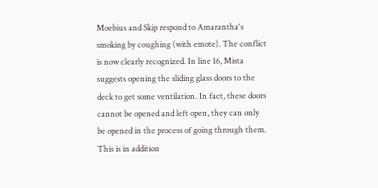Moebius and Skip respond to Amarantha's smoking by coughing (with emote). The conflict is now clearly recognized. In line 16, Mista suggests opening the sliding glass doors to the deck to get some ventilation. In fact, these doors cannot be opened and left open, they can only be opened in the process of going through them. This is in addition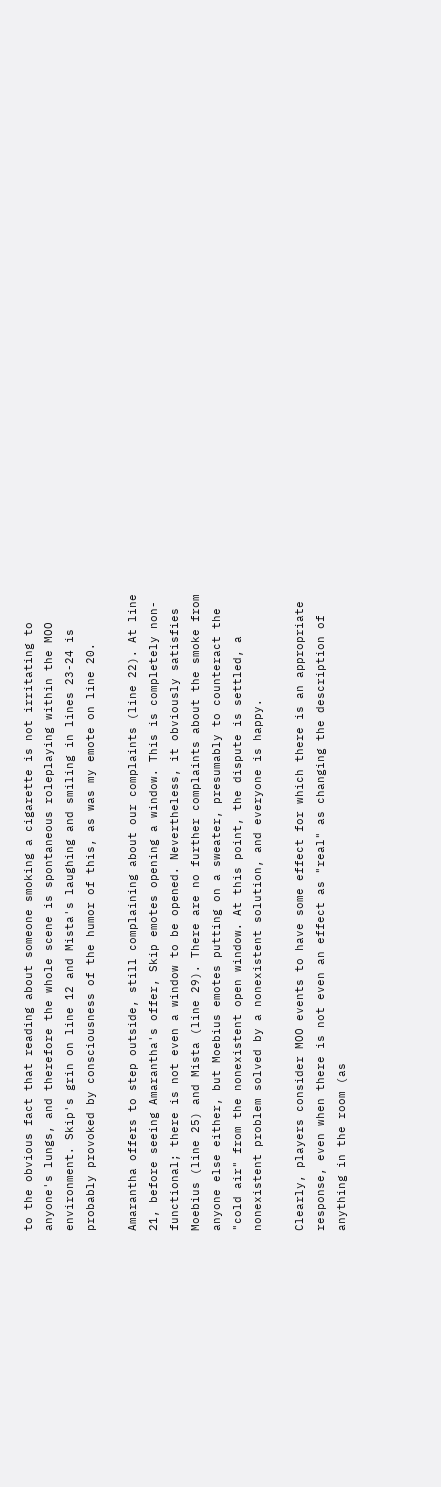to the obvious fact that reading about someone smoking a cigarette is not irritating to anyone's lungs, and therefore the whole scene is spontaneous roleplaying within the MOO environment. Skip's grin on line 12 and Mista's laughing and smiling in lines 23-24 is probably provoked by consciousness of the humor of this, as was my emote on line 20.

Amarantha offers to step outside, still complaining about our complaints (line 22). At line 21, before seeing Amarantha's offer, Skip emotes opening a window. This is completely non-functional; there is not even a window to be opened. Nevertheless, it obviously satisfies Moebius (line 25) and Mista (line 29). There are no further complaints about the smoke from anyone else either, but Moebius emotes putting on a sweater, presumably to counteract the "cold air" from the nonexistent open window. At this point, the dispute is settled, a nonexistent problem solved by a nonexistent solution, and everyone is happy.

Clearly, players consider MOO events to have some effect for which there is an appropriate response, even when there is not even an effect as "real" as changing the description of anything in the room (as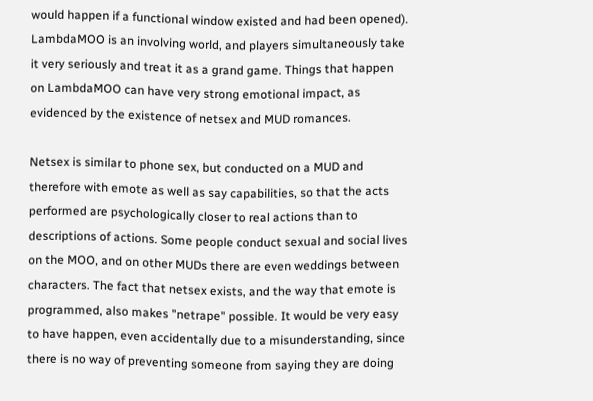would happen if a functional window existed and had been opened). LambdaMOO is an involving world, and players simultaneously take it very seriously and treat it as a grand game. Things that happen on LambdaMOO can have very strong emotional impact, as evidenced by the existence of netsex and MUD romances.

Netsex is similar to phone sex, but conducted on a MUD and therefore with emote as well as say capabilities, so that the acts performed are psychologically closer to real actions than to descriptions of actions. Some people conduct sexual and social lives on the MOO, and on other MUDs there are even weddings between characters. The fact that netsex exists, and the way that emote is programmed, also makes "netrape" possible. It would be very easy to have happen, even accidentally due to a misunderstanding, since there is no way of preventing someone from saying they are doing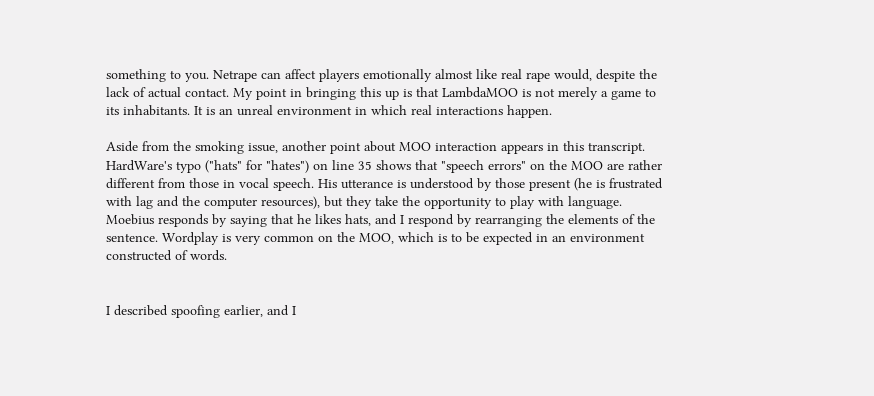something to you. Netrape can affect players emotionally almost like real rape would, despite the lack of actual contact. My point in bringing this up is that LambdaMOO is not merely a game to its inhabitants. It is an unreal environment in which real interactions happen.

Aside from the smoking issue, another point about MOO interaction appears in this transcript. HardWare's typo ("hats" for "hates") on line 35 shows that "speech errors" on the MOO are rather different from those in vocal speech. His utterance is understood by those present (he is frustrated with lag and the computer resources), but they take the opportunity to play with language. Moebius responds by saying that he likes hats, and I respond by rearranging the elements of the sentence. Wordplay is very common on the MOO, which is to be expected in an environment constructed of words.


I described spoofing earlier, and I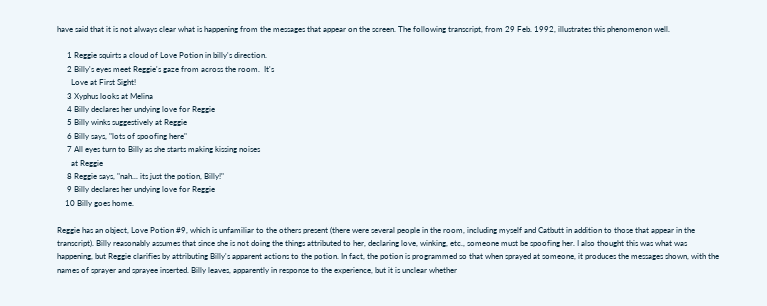have said that it is not always clear what is happening from the messages that appear on the screen. The following transcript, from 29 Feb. 1992, illustrates this phenomenon well.

     1 Reggie squirts a cloud of Love Potion in billy's direction.
     2 Billy's eyes meet Reggie's gaze from across the room.  It's
       Love at First Sight!
     3 Xyphus looks at Melina
     4 Billy declares her undying love for Reggie
     5 Billy winks suggestively at Reggie
     6 Billy says, "lots of spoofing here"
     7 All eyes turn to Billy as she starts making kissing noises
       at Reggie
     8 Reggie says, "nah... its just the potion, Billy!"
     9 Billy declares her undying love for Reggie
    10 Billy goes home.

Reggie has an object, Love Potion #9, which is unfamiliar to the others present (there were several people in the room, including myself and Catbutt in addition to those that appear in the transcript). Billy reasonably assumes that since she is not doing the things attributed to her, declaring love, winking, etc., someone must be spoofing her. I also thought this was what was happening, but Reggie clarifies by attributing Billy's apparent actions to the potion. In fact, the potion is programmed so that when sprayed at someone, it produces the messages shown, with the names of sprayer and sprayee inserted. Billy leaves, apparently in response to the experience, but it is unclear whether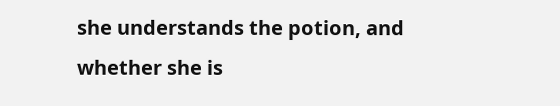she understands the potion, and whether she is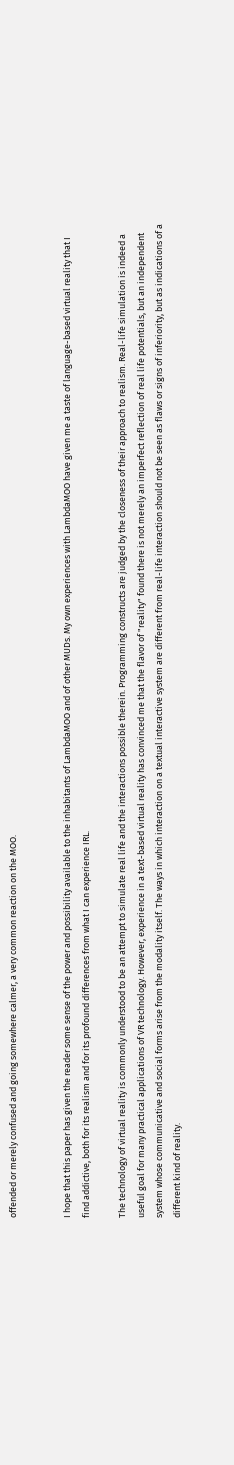offended or merely confused and going somewhere calmer, a very common reaction on the MOO.


I hope that this paper has given the reader some sense of the power and possibility available to the inhabitants of LambdaMOO and of other MUDs. My own experiences with LambdaMOO have given me a taste of language-based virtual reality that I find addictive, both for its realism and for its profound differences from what I can experience IRL.

The technology of virtual reality is commonly understood to be an attempt to simulate real life and the interactions possible therein. Programming constructs are judged by the closeness of their approach to realism. Real-life simulation is indeed a useful goal for many practical applications of VR technology. However, experience in a text-based virtual reality has convinced me that the flavor of "reality" found there is not merely an imperfect reflection of real life potentials, but an independent system whose communicative and social forms arise from the modality itself. The ways in which interaction on a textual interactive system are different from real-life interaction should not be seen as flaws or signs of inferiority, but as indications of a different kind of reality.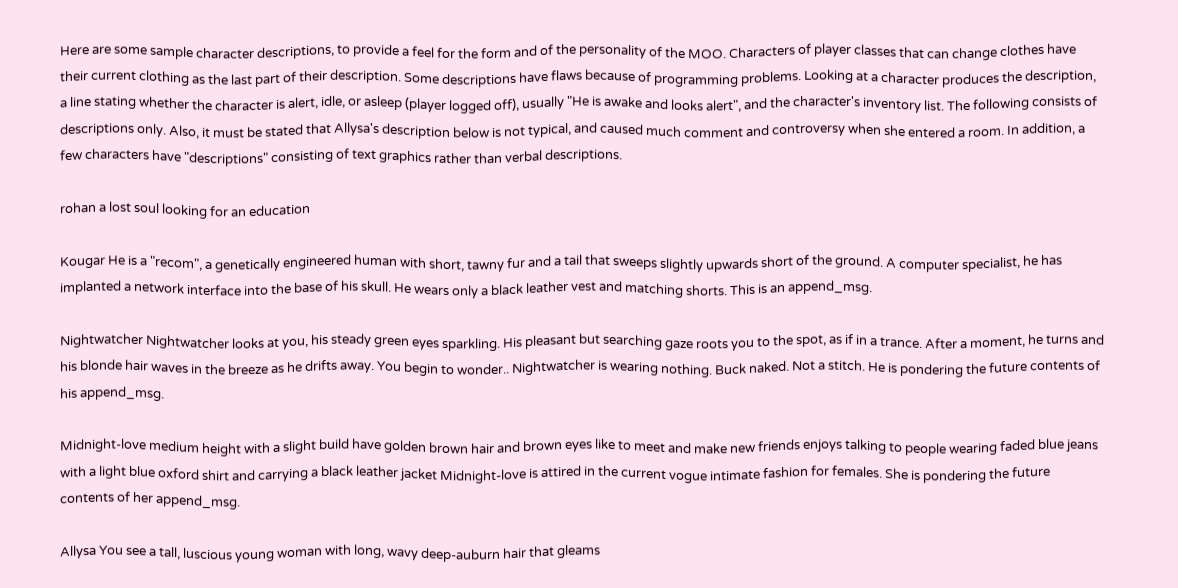Here are some sample character descriptions, to provide a feel for the form and of the personality of the MOO. Characters of player classes that can change clothes have their current clothing as the last part of their description. Some descriptions have flaws because of programming problems. Looking at a character produces the description, a line stating whether the character is alert, idle, or asleep (player logged off), usually "He is awake and looks alert", and the character's inventory list. The following consists of descriptions only. Also, it must be stated that Allysa's description below is not typical, and caused much comment and controversy when she entered a room. In addition, a few characters have "descriptions" consisting of text graphics rather than verbal descriptions.

rohan a lost soul looking for an education

Kougar He is a "recom", a genetically engineered human with short, tawny fur and a tail that sweeps slightly upwards short of the ground. A computer specialist, he has implanted a network interface into the base of his skull. He wears only a black leather vest and matching shorts. This is an append_msg.

Nightwatcher Nightwatcher looks at you, his steady green eyes sparkling. His pleasant but searching gaze roots you to the spot, as if in a trance. After a moment, he turns and his blonde hair waves in the breeze as he drifts away. You begin to wonder.. Nightwatcher is wearing nothing. Buck naked. Not a stitch. He is pondering the future contents of his append_msg.

Midnight-love medium height with a slight build have golden brown hair and brown eyes like to meet and make new friends enjoys talking to people wearing faded blue jeans with a light blue oxford shirt and carrying a black leather jacket Midnight-love is attired in the current vogue intimate fashion for females. She is pondering the future contents of her append_msg.

Allysa You see a tall, luscious young woman with long, wavy deep-auburn hair that gleams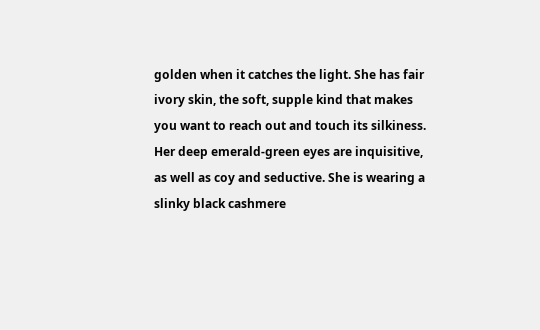golden when it catches the light. She has fair ivory skin, the soft, supple kind that makes you want to reach out and touch its silkiness. Her deep emerald-green eyes are inquisitive, as well as coy and seductive. She is wearing a slinky black cashmere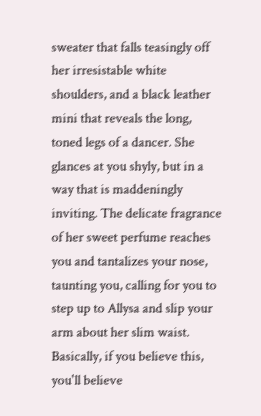sweater that falls teasingly off her irresistable white shoulders, and a black leather mini that reveals the long, toned legs of a dancer. She glances at you shyly, but in a way that is maddeningly inviting. The delicate fragrance of her sweet perfume reaches you and tantalizes your nose, taunting you, calling for you to step up to Allysa and slip your arm about her slim waist. Basically, if you believe this, you'll believe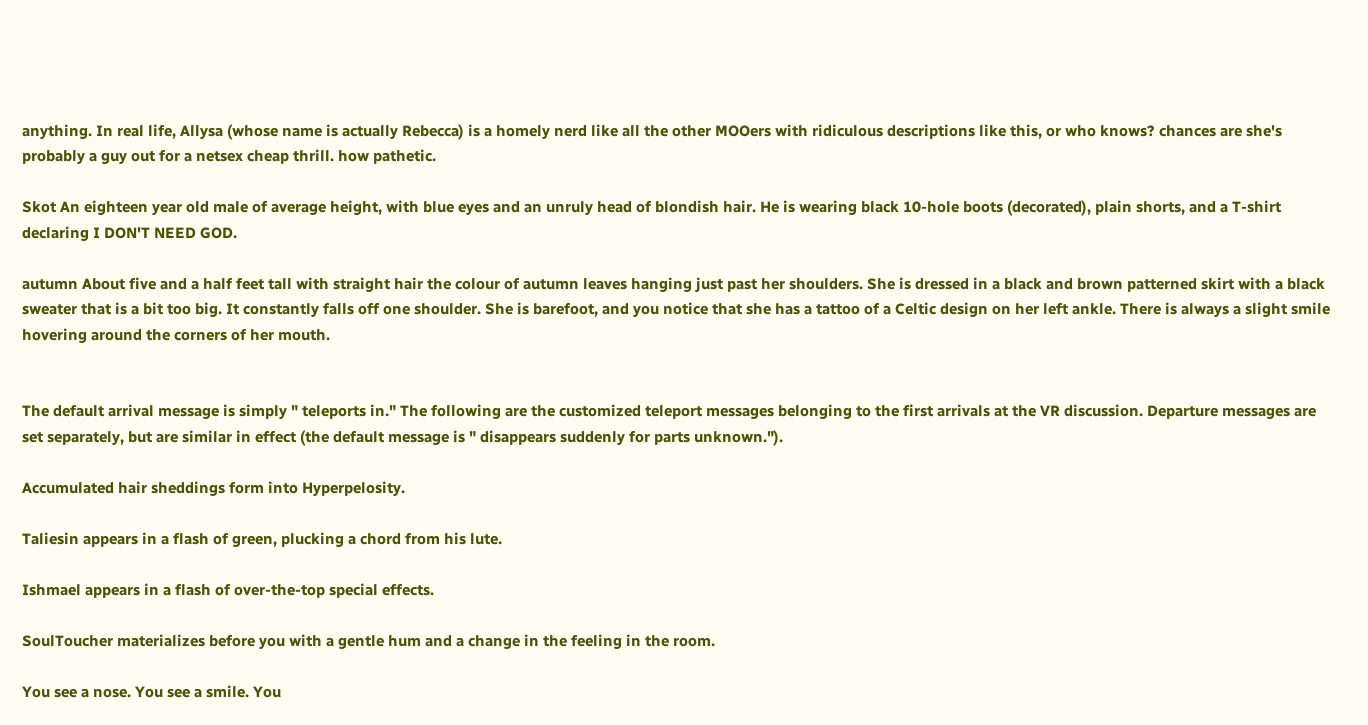anything. In real life, Allysa (whose name is actually Rebecca) is a homely nerd like all the other MOOers with ridiculous descriptions like this, or who knows? chances are she's probably a guy out for a netsex cheap thrill. how pathetic.

Skot An eighteen year old male of average height, with blue eyes and an unruly head of blondish hair. He is wearing black 10-hole boots (decorated), plain shorts, and a T-shirt declaring I DON'T NEED GOD.

autumn About five and a half feet tall with straight hair the colour of autumn leaves hanging just past her shoulders. She is dressed in a black and brown patterned skirt with a black sweater that is a bit too big. It constantly falls off one shoulder. She is barefoot, and you notice that she has a tattoo of a Celtic design on her left ankle. There is always a slight smile hovering around the corners of her mouth.


The default arrival message is simply " teleports in." The following are the customized teleport messages belonging to the first arrivals at the VR discussion. Departure messages are set separately, but are similar in effect (the default message is " disappears suddenly for parts unknown.").

Accumulated hair sheddings form into Hyperpelosity.

Taliesin appears in a flash of green, plucking a chord from his lute.

Ishmael appears in a flash of over-the-top special effects.

SoulToucher materializes before you with a gentle hum and a change in the feeling in the room.

You see a nose. You see a smile. You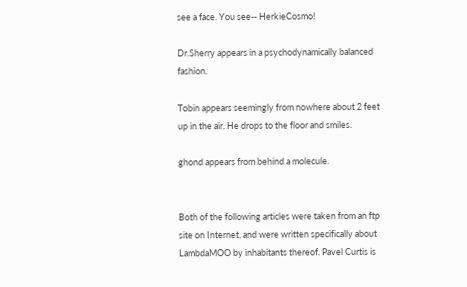see a face. You see-- HerkieCosmo!

Dr.Sherry appears in a psychodynamically balanced fashion.

Tobin appears seemingly from nowhere about 2 feet up in the air. He drops to the floor and smiles.

ghond appears from behind a molecule.


Both of the following articles were taken from an ftp site on Internet, and were written specifically about LambdaMOO by inhabitants thereof. Pavel Curtis is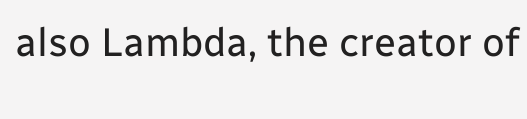also Lambda, the creator of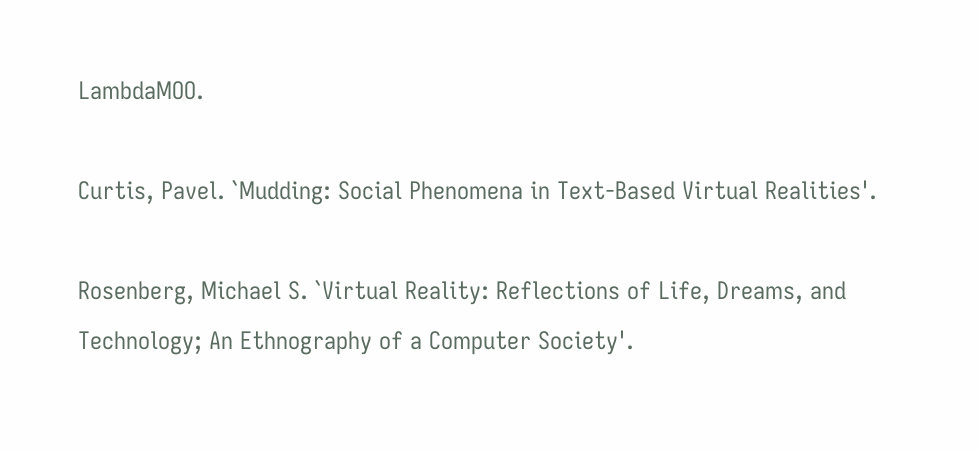LambdaMOO.

Curtis, Pavel. `Mudding: Social Phenomena in Text-Based Virtual Realities'.

Rosenberg, Michael S. `Virtual Reality: Reflections of Life, Dreams, and Technology; An Ethnography of a Computer Society'.